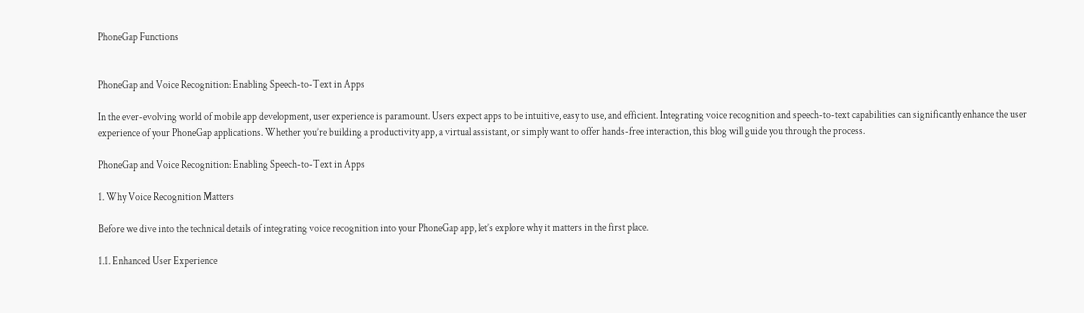PhoneGap Functions


PhoneGap and Voice Recognition: Enabling Speech-to-Text in Apps

In the ever-evolving world of mobile app development, user experience is paramount. Users expect apps to be intuitive, easy to use, and efficient. Integrating voice recognition and speech-to-text capabilities can significantly enhance the user experience of your PhoneGap applications. Whether you’re building a productivity app, a virtual assistant, or simply want to offer hands-free interaction, this blog will guide you through the process.

PhoneGap and Voice Recognition: Enabling Speech-to-Text in Apps

1. Why Voice Recognition Matters

Before we dive into the technical details of integrating voice recognition into your PhoneGap app, let’s explore why it matters in the first place.

1.1. Enhanced User Experience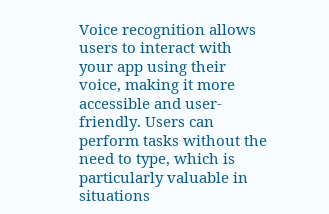Voice recognition allows users to interact with your app using their voice, making it more accessible and user-friendly. Users can perform tasks without the need to type, which is particularly valuable in situations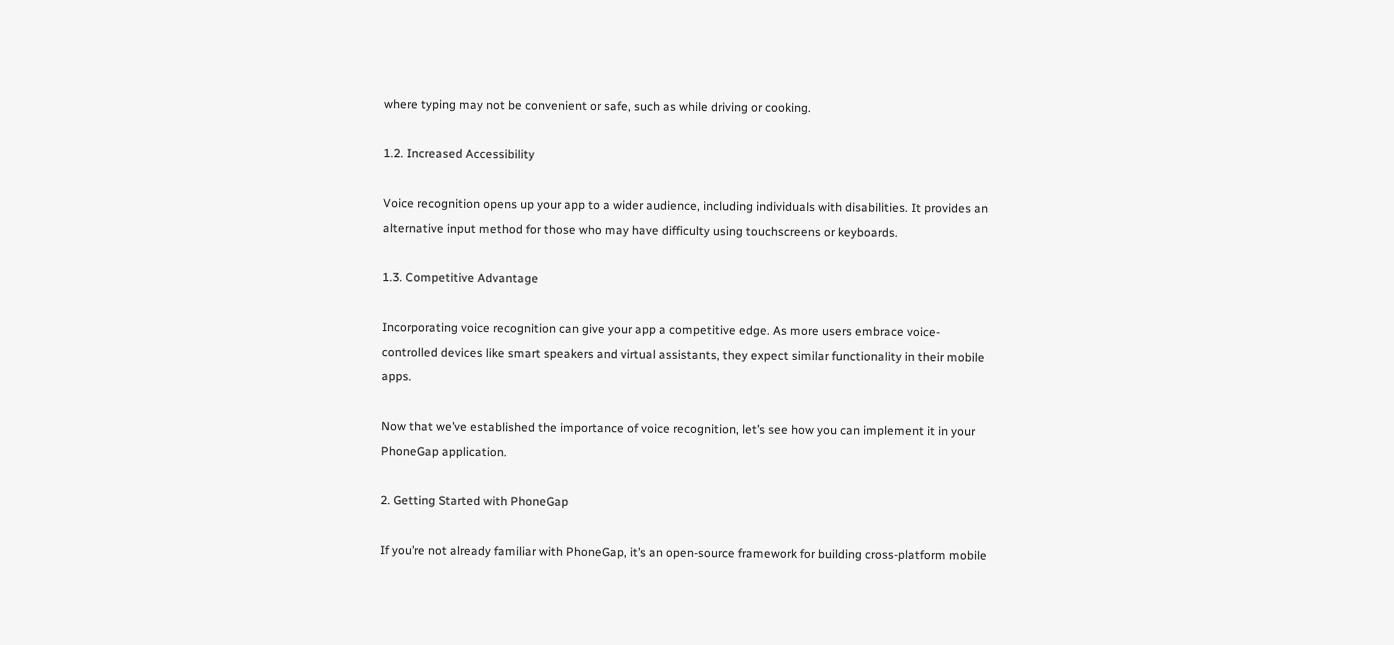where typing may not be convenient or safe, such as while driving or cooking.

1.2. Increased Accessibility

Voice recognition opens up your app to a wider audience, including individuals with disabilities. It provides an alternative input method for those who may have difficulty using touchscreens or keyboards.

1.3. Competitive Advantage

Incorporating voice recognition can give your app a competitive edge. As more users embrace voice-controlled devices like smart speakers and virtual assistants, they expect similar functionality in their mobile apps.

Now that we’ve established the importance of voice recognition, let’s see how you can implement it in your PhoneGap application.

2. Getting Started with PhoneGap

If you’re not already familiar with PhoneGap, it’s an open-source framework for building cross-platform mobile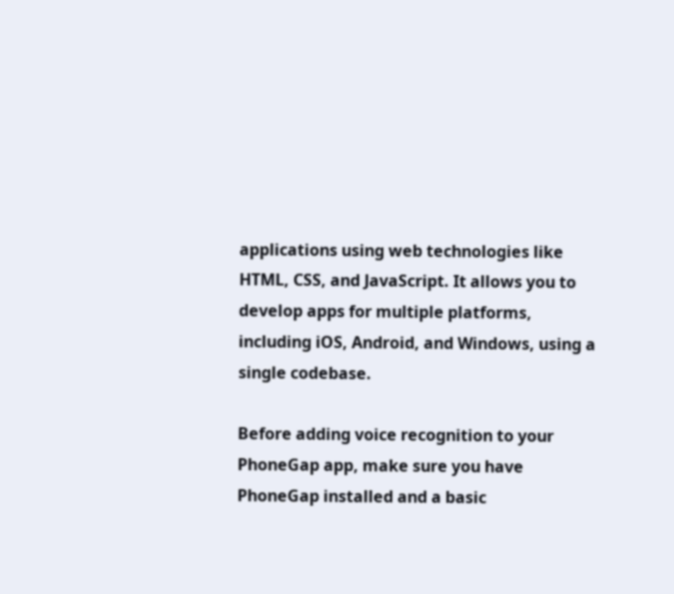applications using web technologies like HTML, CSS, and JavaScript. It allows you to develop apps for multiple platforms, including iOS, Android, and Windows, using a single codebase.

Before adding voice recognition to your PhoneGap app, make sure you have PhoneGap installed and a basic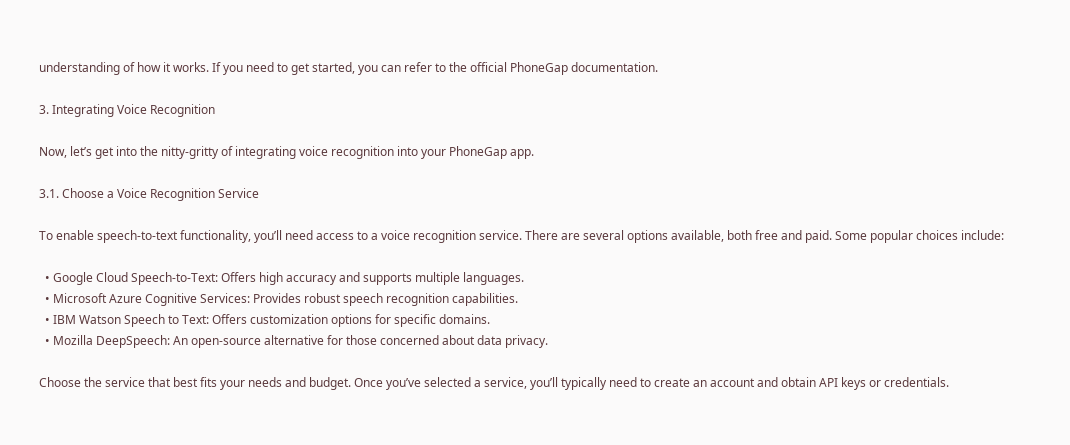understanding of how it works. If you need to get started, you can refer to the official PhoneGap documentation.

3. Integrating Voice Recognition

Now, let’s get into the nitty-gritty of integrating voice recognition into your PhoneGap app.

3.1. Choose a Voice Recognition Service

To enable speech-to-text functionality, you’ll need access to a voice recognition service. There are several options available, both free and paid. Some popular choices include:

  • Google Cloud Speech-to-Text: Offers high accuracy and supports multiple languages.
  • Microsoft Azure Cognitive Services: Provides robust speech recognition capabilities.
  • IBM Watson Speech to Text: Offers customization options for specific domains.
  • Mozilla DeepSpeech: An open-source alternative for those concerned about data privacy.

Choose the service that best fits your needs and budget. Once you’ve selected a service, you’ll typically need to create an account and obtain API keys or credentials.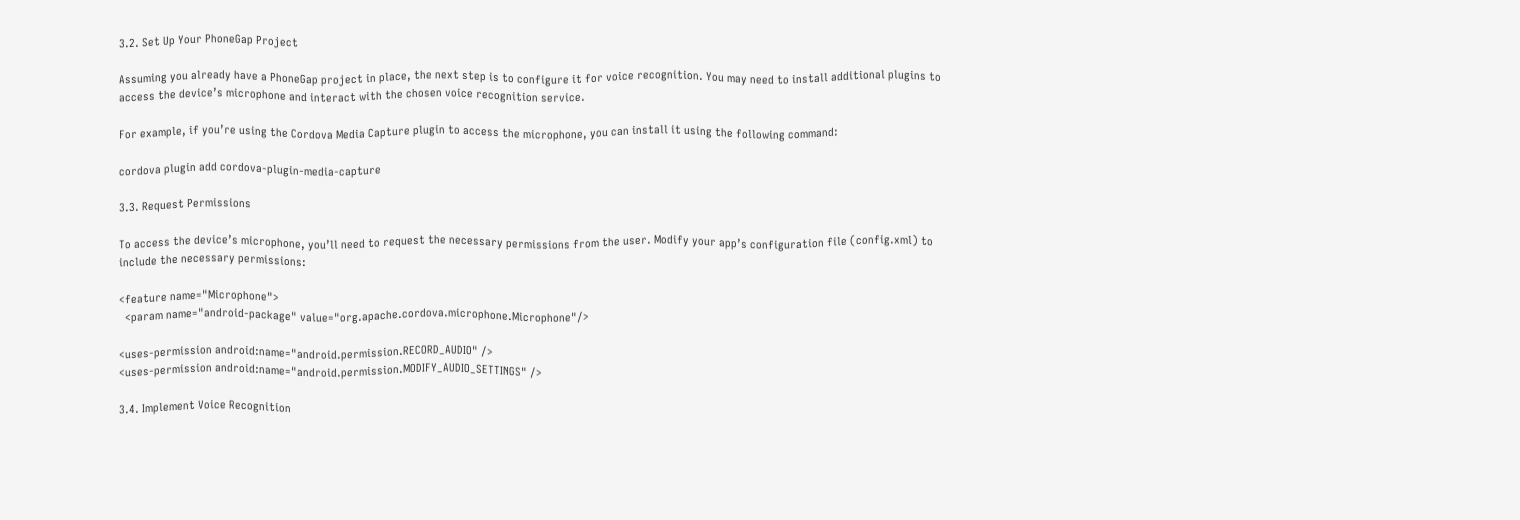3.2. Set Up Your PhoneGap Project

Assuming you already have a PhoneGap project in place, the next step is to configure it for voice recognition. You may need to install additional plugins to access the device’s microphone and interact with the chosen voice recognition service.

For example, if you’re using the Cordova Media Capture plugin to access the microphone, you can install it using the following command:

cordova plugin add cordova-plugin-media-capture

3.3. Request Permissions

To access the device’s microphone, you’ll need to request the necessary permissions from the user. Modify your app’s configuration file (config.xml) to include the necessary permissions:

<feature name="Microphone">
  <param name="android-package" value="org.apache.cordova.microphone.Microphone"/>

<uses-permission android:name="android.permission.RECORD_AUDIO" />
<uses-permission android:name="android.permission.MODIFY_AUDIO_SETTINGS" />

3.4. Implement Voice Recognition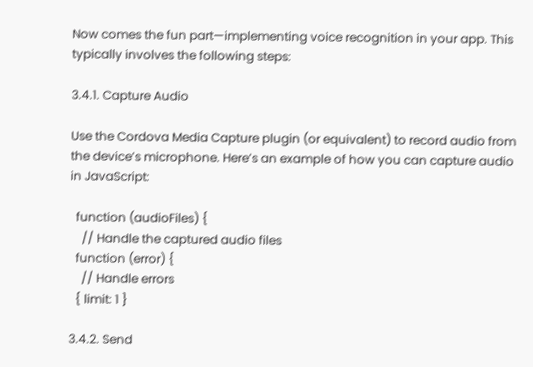Now comes the fun part—implementing voice recognition in your app. This typically involves the following steps:

3.4.1. Capture Audio

Use the Cordova Media Capture plugin (or equivalent) to record audio from the device’s microphone. Here’s an example of how you can capture audio in JavaScript:

  function (audioFiles) {
    // Handle the captured audio files
  function (error) {
    // Handle errors
  { limit: 1 }

3.4.2. Send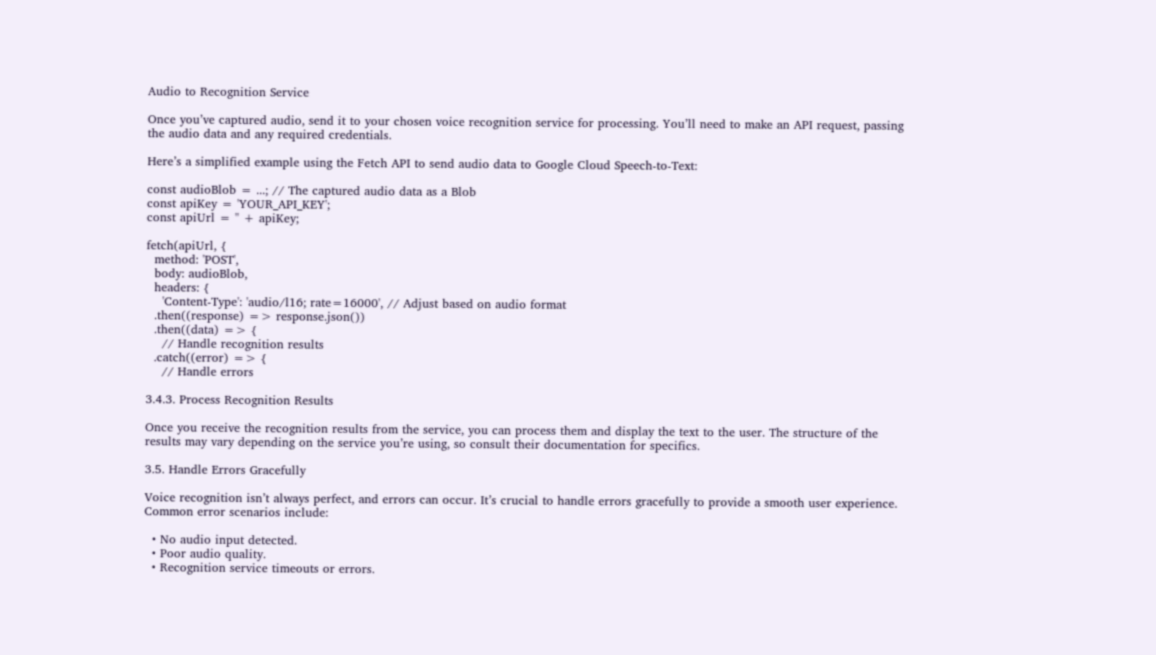Audio to Recognition Service

Once you’ve captured audio, send it to your chosen voice recognition service for processing. You’ll need to make an API request, passing the audio data and any required credentials.

Here’s a simplified example using the Fetch API to send audio data to Google Cloud Speech-to-Text:

const audioBlob = ...; // The captured audio data as a Blob
const apiKey = 'YOUR_API_KEY';
const apiUrl = '' + apiKey;

fetch(apiUrl, {
  method: 'POST',
  body: audioBlob,
  headers: {
    'Content-Type': 'audio/l16; rate=16000', // Adjust based on audio format
  .then((response) => response.json())
  .then((data) => {
    // Handle recognition results
  .catch((error) => {
    // Handle errors

3.4.3. Process Recognition Results

Once you receive the recognition results from the service, you can process them and display the text to the user. The structure of the results may vary depending on the service you’re using, so consult their documentation for specifics.

3.5. Handle Errors Gracefully

Voice recognition isn’t always perfect, and errors can occur. It’s crucial to handle errors gracefully to provide a smooth user experience. Common error scenarios include:

  • No audio input detected.
  • Poor audio quality.
  • Recognition service timeouts or errors.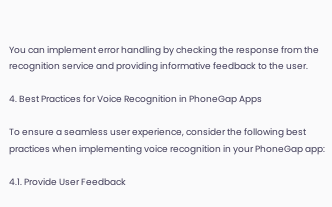You can implement error handling by checking the response from the recognition service and providing informative feedback to the user.

4. Best Practices for Voice Recognition in PhoneGap Apps

To ensure a seamless user experience, consider the following best practices when implementing voice recognition in your PhoneGap app:

4.1. Provide User Feedback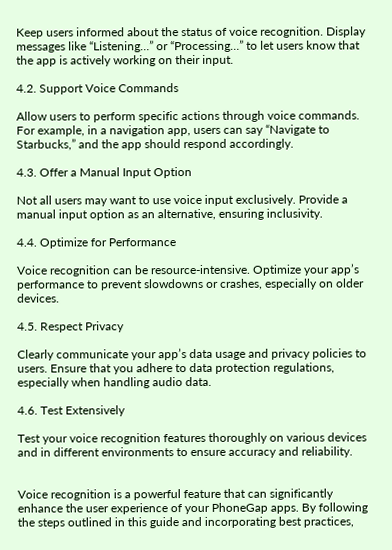Keep users informed about the status of voice recognition. Display messages like “Listening…” or “Processing…” to let users know that the app is actively working on their input.

4.2. Support Voice Commands

Allow users to perform specific actions through voice commands. For example, in a navigation app, users can say “Navigate to Starbucks,” and the app should respond accordingly.

4.3. Offer a Manual Input Option

Not all users may want to use voice input exclusively. Provide a manual input option as an alternative, ensuring inclusivity.

4.4. Optimize for Performance

Voice recognition can be resource-intensive. Optimize your app’s performance to prevent slowdowns or crashes, especially on older devices.

4.5. Respect Privacy

Clearly communicate your app’s data usage and privacy policies to users. Ensure that you adhere to data protection regulations, especially when handling audio data.

4.6. Test Extensively

Test your voice recognition features thoroughly on various devices and in different environments to ensure accuracy and reliability.


Voice recognition is a powerful feature that can significantly enhance the user experience of your PhoneGap apps. By following the steps outlined in this guide and incorporating best practices,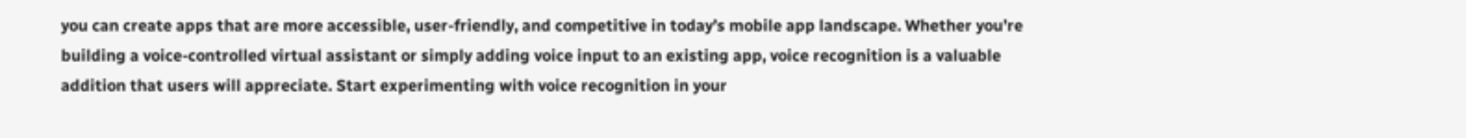you can create apps that are more accessible, user-friendly, and competitive in today’s mobile app landscape. Whether you’re building a voice-controlled virtual assistant or simply adding voice input to an existing app, voice recognition is a valuable addition that users will appreciate. Start experimenting with voice recognition in your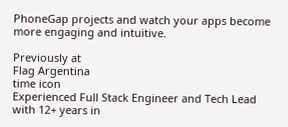PhoneGap projects and watch your apps become more engaging and intuitive.

Previously at
Flag Argentina
time icon
Experienced Full Stack Engineer and Tech Lead with 12+ years in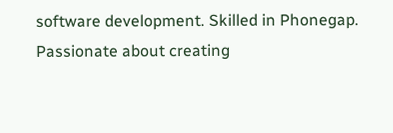software development. Skilled in Phonegap. Passionate about creating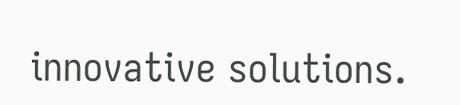innovative solutions.